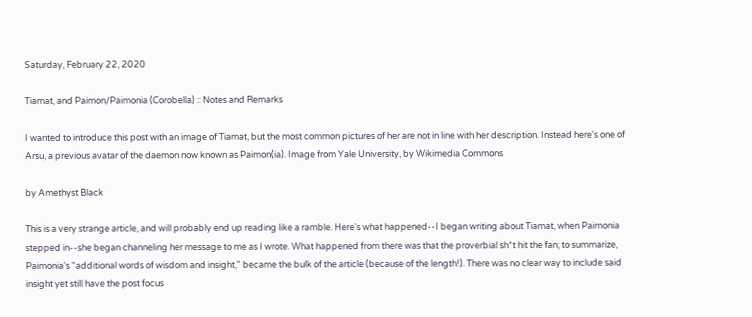Saturday, February 22, 2020

Tiamat, and Paimon/Paimonia (Corobella) :: Notes and Remarks

I wanted to introduce this post with an image of Tiamat, but the most common pictures of her are not in line with her description. Instead here's one of Arsu, a previous avatar of the daemon now known as Paimon(ia). Image from Yale University, by Wikimedia Commons

by Amethyst Black

This is a very strange article, and will probably end up reading like a ramble. Here's what happened--I began writing about Tiamat, when Paimonia stepped in--she began channeling her message to me as I wrote. What happened from there was that the proverbial sh*t hit the fan; to summarize, Paimonia's "additional words of wisdom and insight," became the bulk of the article (because of the length!). There was no clear way to include said insight yet still have the post focus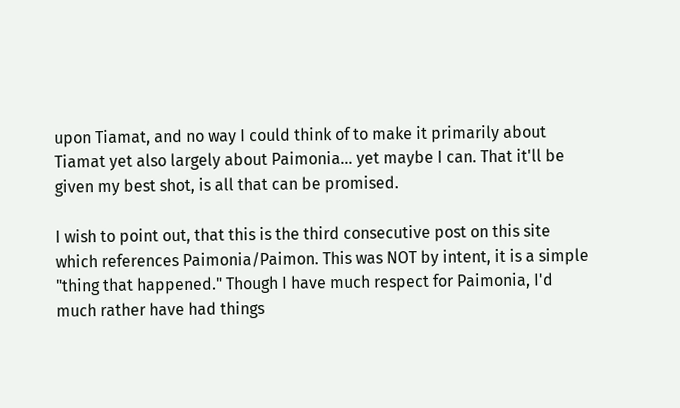upon Tiamat, and no way I could think of to make it primarily about Tiamat yet also largely about Paimonia... yet maybe I can. That it'll be given my best shot, is all that can be promised.

I wish to point out, that this is the third consecutive post on this site which references Paimonia/Paimon. This was NOT by intent, it is a simple "thing that happened." Though I have much respect for Paimonia, I'd much rather have had things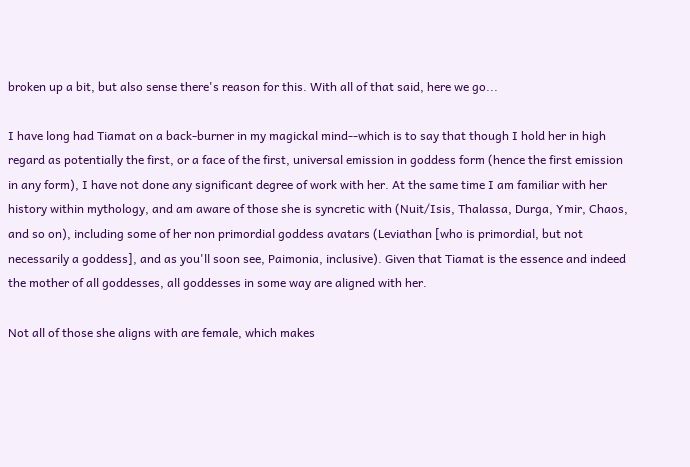broken up a bit, but also sense there's reason for this. With all of that said, here we go...

I have long had Tiamat on a back-burner in my magickal mind--which is to say that though I hold her in high regard as potentially the first, or a face of the first, universal emission in goddess form (hence the first emission in any form), I have not done any significant degree of work with her. At the same time I am familiar with her history within mythology, and am aware of those she is syncretic with (Nuit/Isis, Thalassa, Durga, Ymir, Chaos, and so on), including some of her non primordial goddess avatars (Leviathan [who is primordial, but not necessarily a goddess], and as you'll soon see, Paimonia, inclusive). Given that Tiamat is the essence and indeed the mother of all goddesses, all goddesses in some way are aligned with her.

Not all of those she aligns with are female, which makes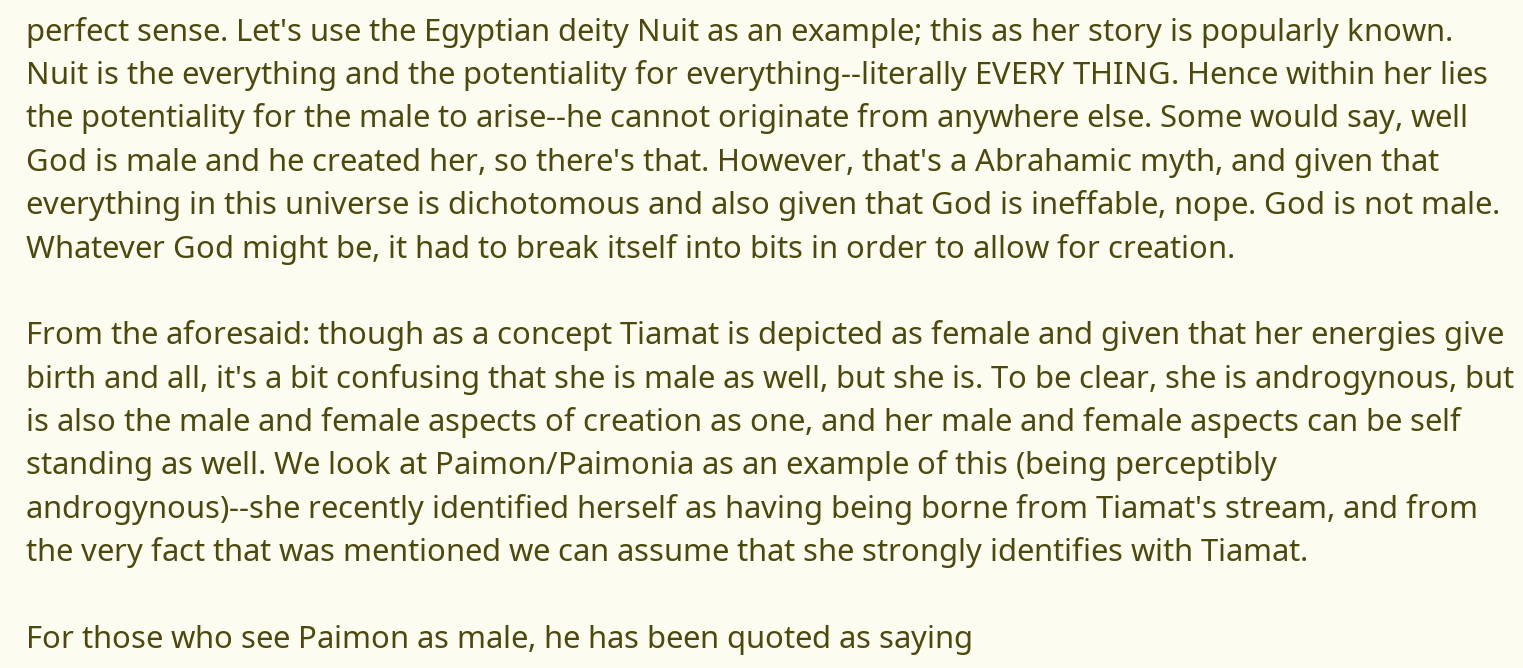perfect sense. Let's use the Egyptian deity Nuit as an example; this as her story is popularly known. Nuit is the everything and the potentiality for everything--literally EVERY THING. Hence within her lies the potentiality for the male to arise--he cannot originate from anywhere else. Some would say, well God is male and he created her, so there's that. However, that's a Abrahamic myth, and given that everything in this universe is dichotomous and also given that God is ineffable, nope. God is not male. Whatever God might be, it had to break itself into bits in order to allow for creation.

From the aforesaid: though as a concept Tiamat is depicted as female and given that her energies give birth and all, it's a bit confusing that she is male as well, but she is. To be clear, she is androgynous, but is also the male and female aspects of creation as one, and her male and female aspects can be self standing as well. We look at Paimon/Paimonia as an example of this (being perceptibly androgynous)--she recently identified herself as having being borne from Tiamat's stream, and from the very fact that was mentioned we can assume that she strongly identifies with Tiamat.

For those who see Paimon as male, he has been quoted as saying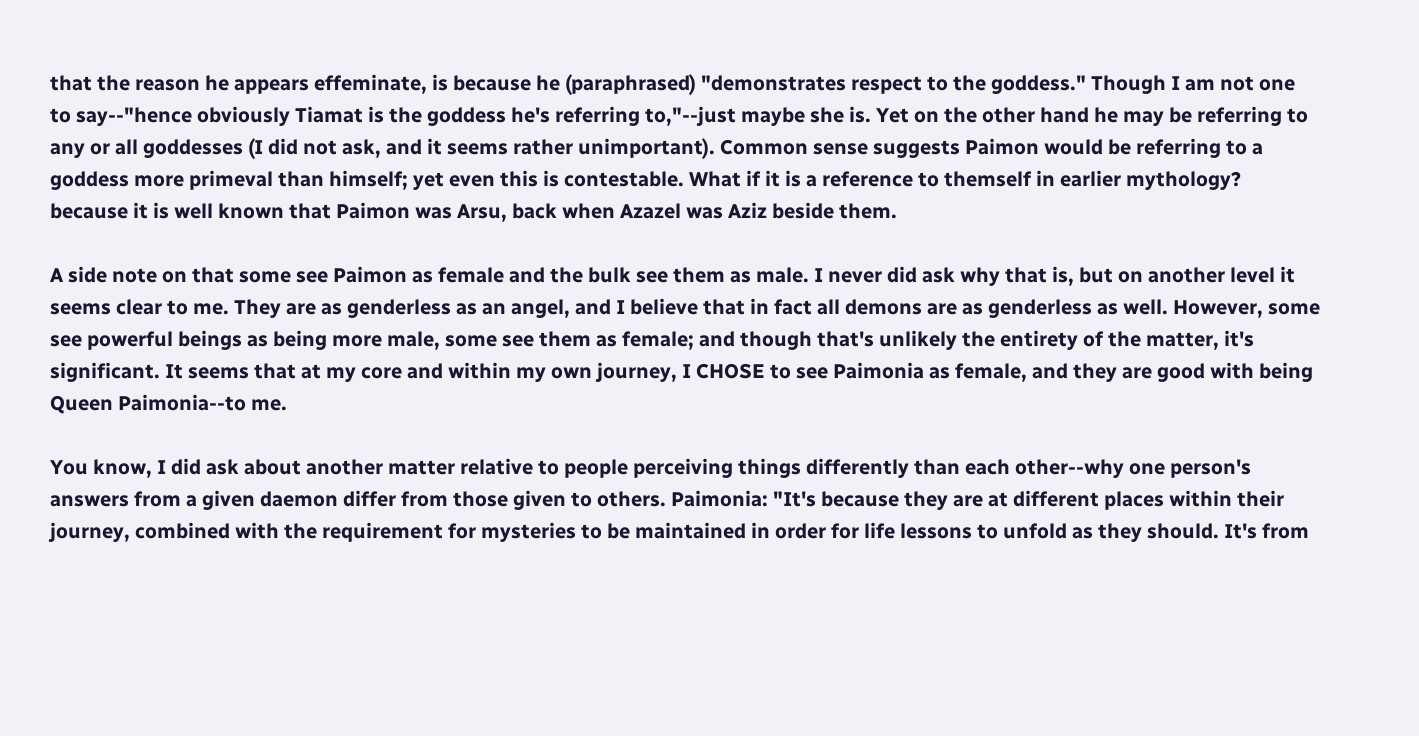that the reason he appears effeminate, is because he (paraphrased) "demonstrates respect to the goddess." Though I am not one to say--"hence obviously Tiamat is the goddess he's referring to,"--just maybe she is. Yet on the other hand he may be referring to any or all goddesses (I did not ask, and it seems rather unimportant). Common sense suggests Paimon would be referring to a goddess more primeval than himself; yet even this is contestable. What if it is a reference to themself in earlier mythology? because it is well known that Paimon was Arsu, back when Azazel was Aziz beside them.

A side note on that some see Paimon as female and the bulk see them as male. I never did ask why that is, but on another level it seems clear to me. They are as genderless as an angel, and I believe that in fact all demons are as genderless as well. However, some see powerful beings as being more male, some see them as female; and though that's unlikely the entirety of the matter, it's significant. It seems that at my core and within my own journey, I CHOSE to see Paimonia as female, and they are good with being Queen Paimonia--to me.

You know, I did ask about another matter relative to people perceiving things differently than each other--why one person's answers from a given daemon differ from those given to others. Paimonia: "It's because they are at different places within their journey, combined with the requirement for mysteries to be maintained in order for life lessons to unfold as they should. It's from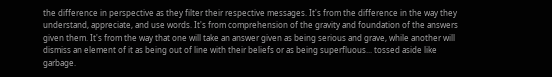the difference in perspective as they filter their respective messages. It's from the difference in the way they understand, appreciate, and use words. It's from comprehension of the gravity and foundation of the answers given them. It's from the way that one will take an answer given as being serious and grave, while another will dismiss an element of it as being out of line with their beliefs or as being superfluous... tossed aside like garbage.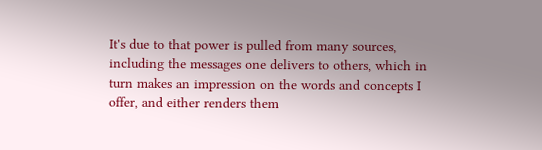It's due to that power is pulled from many sources, including the messages one delivers to others, which in turn makes an impression on the words and concepts I offer, and either renders them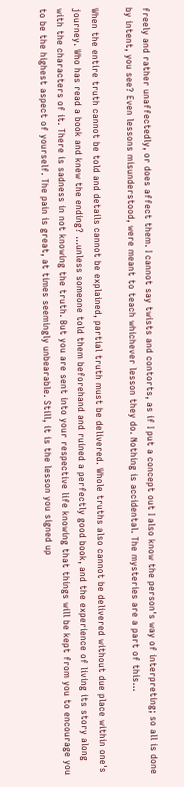freely and rather unaffectedly, or does affect them. I cannot say twists and contorts, as if I put a concept out I also know the person's way of interpreting; so all is done by intent, you see? Even lessons misunderstood, were meant to teach whichever lesson they do. Nothing is accidental. The mysteries are a part of this...

When the entire truth cannot be told and details cannot be explained, partial truth must be delivered. Whole truths also cannot be delivered without due place within one's journey. Who has read a book and knew the ending? ...unless someone told them beforehand and ruined a perfectly good book, and the experience of living its story along with the characters of it. There is sadness in not knowing the truth. But you are sent into your respective life knowing that things will be kept from you to encourage you to be the highest aspect of yourself. The pain is great, at times seemingly unbearable. Still, it is the lesson you signed up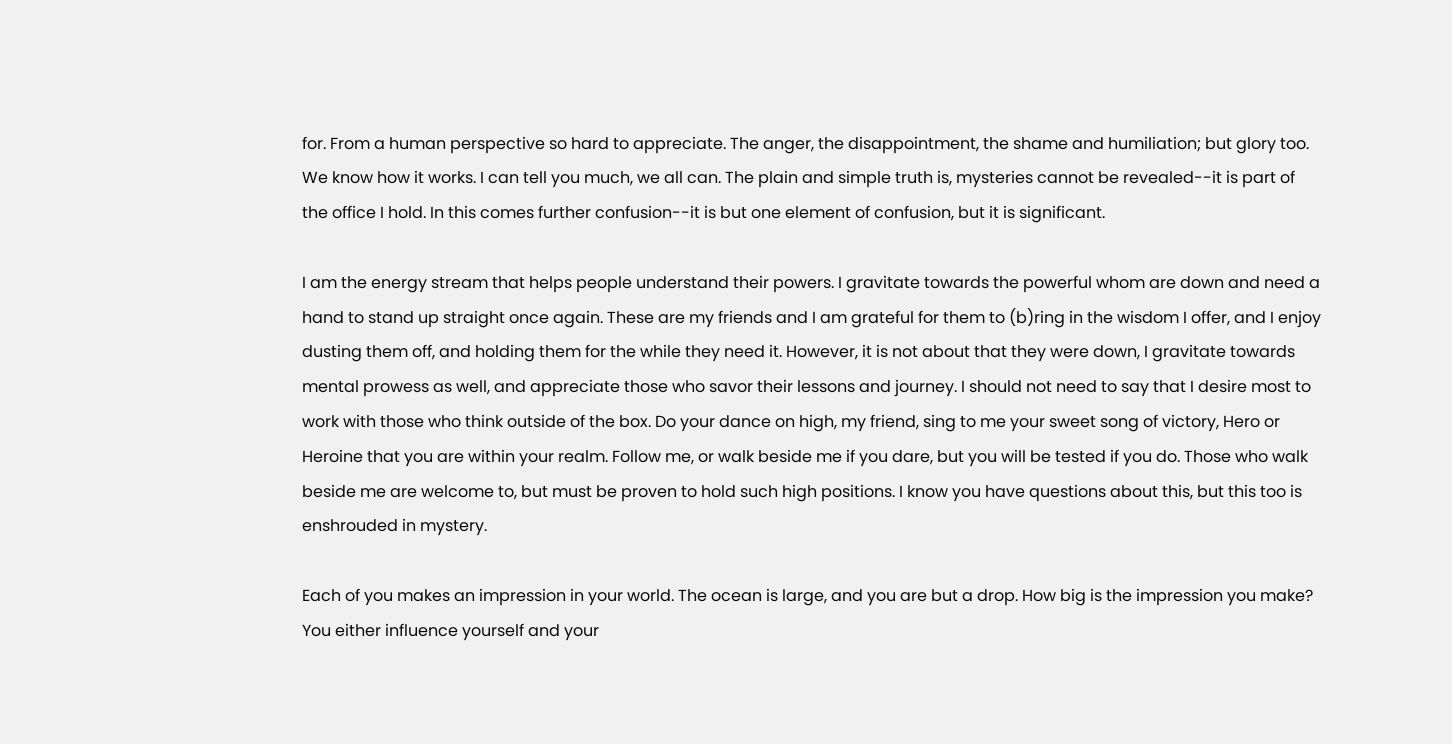for. From a human perspective so hard to appreciate. The anger, the disappointment, the shame and humiliation; but glory too. We know how it works. I can tell you much, we all can. The plain and simple truth is, mysteries cannot be revealed--it is part of the office I hold. In this comes further confusion--it is but one element of confusion, but it is significant.

I am the energy stream that helps people understand their powers. I gravitate towards the powerful whom are down and need a hand to stand up straight once again. These are my friends and I am grateful for them to (b)ring in the wisdom I offer, and I enjoy dusting them off, and holding them for the while they need it. However, it is not about that they were down, I gravitate towards mental prowess as well, and appreciate those who savor their lessons and journey. I should not need to say that I desire most to work with those who think outside of the box. Do your dance on high, my friend, sing to me your sweet song of victory, Hero or Heroine that you are within your realm. Follow me, or walk beside me if you dare, but you will be tested if you do. Those who walk beside me are welcome to, but must be proven to hold such high positions. I know you have questions about this, but this too is enshrouded in mystery.

Each of you makes an impression in your world. The ocean is large, and you are but a drop. How big is the impression you make? You either influence yourself and your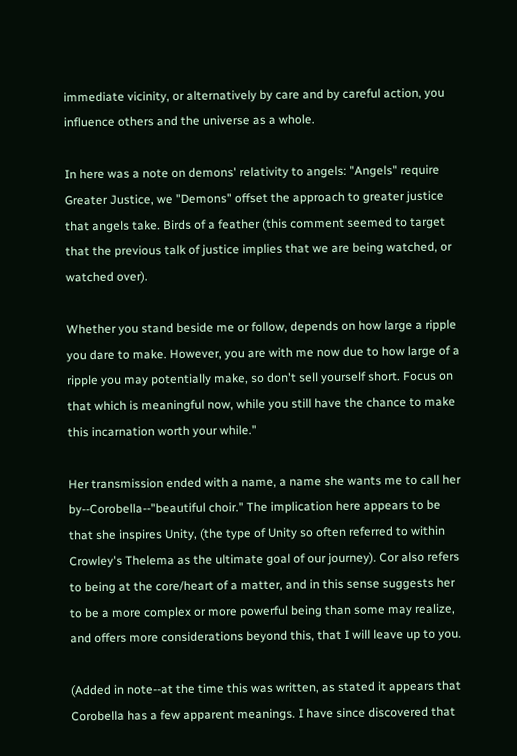immediate vicinity, or alternatively by care and by careful action, you influence others and the universe as a whole.

In here was a note on demons' relativity to angels: "Angels" require Greater Justice, we "Demons" offset the approach to greater justice that angels take. Birds of a feather (this comment seemed to target that the previous talk of justice implies that we are being watched, or watched over).

Whether you stand beside me or follow, depends on how large a ripple you dare to make. However, you are with me now due to how large of a ripple you may potentially make, so don't sell yourself short. Focus on that which is meaningful now, while you still have the chance to make this incarnation worth your while."

Her transmission ended with a name, a name she wants me to call her by--Corobella--"beautiful choir." The implication here appears to be that she inspires Unity, (the type of Unity so often referred to within Crowley's Thelema as the ultimate goal of our journey). Cor also refers to being at the core/heart of a matter, and in this sense suggests her to be a more complex or more powerful being than some may realize, and offers more considerations beyond this, that I will leave up to you.

(Added in note--at the time this was written, as stated it appears that Corobella has a few apparent meanings. I have since discovered that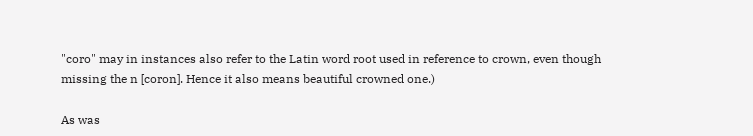"coro" may in instances also refer to the Latin word root used in reference to crown, even though missing the n [coron]. Hence it also means beautiful crowned one.)

As was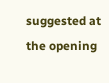suggested at the opening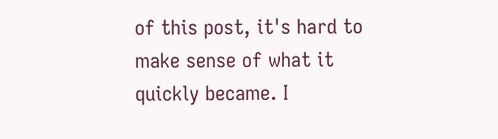of this post, it's hard to make sense of what it quickly became. I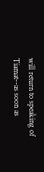will return to speaking of Tiamat--as soon as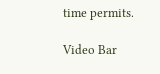time permits.

Video Bar